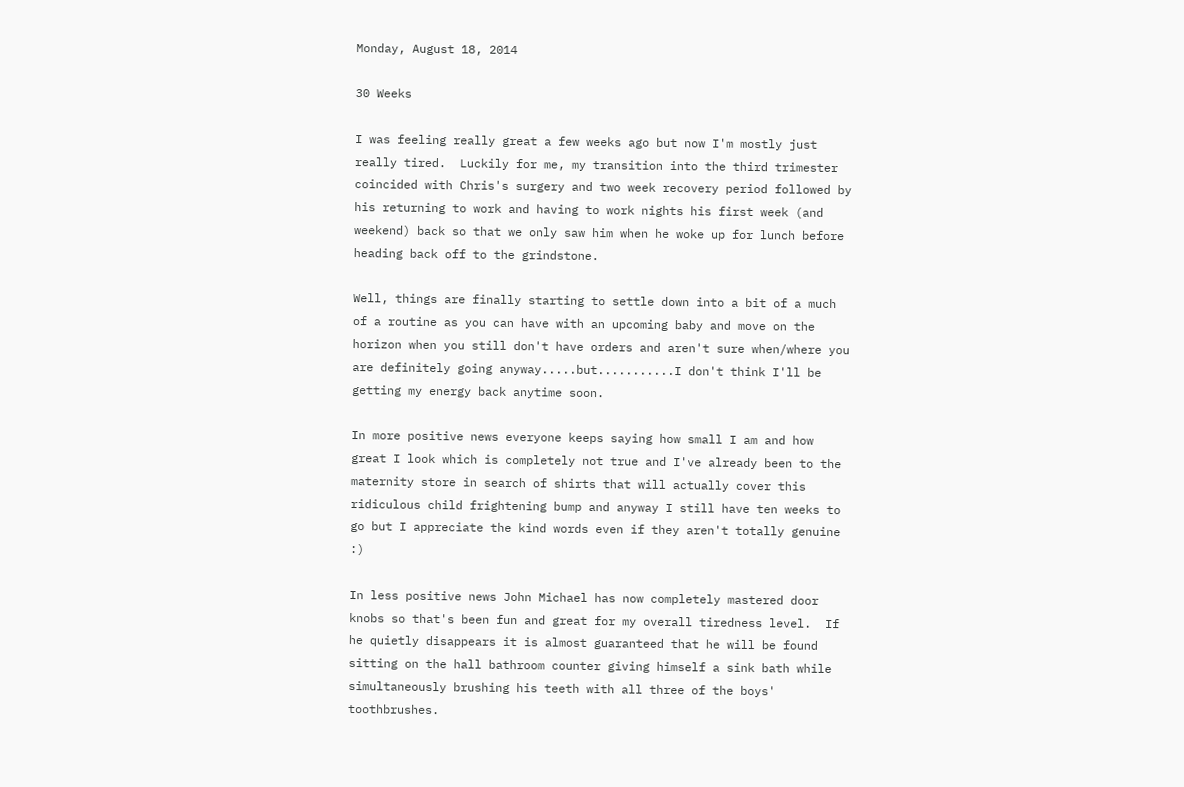Monday, August 18, 2014

30 Weeks

I was feeling really great a few weeks ago but now I'm mostly just really tired.  Luckily for me, my transition into the third trimester coincided with Chris's surgery and two week recovery period followed by his returning to work and having to work nights his first week (and weekend) back so that we only saw him when he woke up for lunch before heading back off to the grindstone.

Well, things are finally starting to settle down into a bit of a much of a routine as you can have with an upcoming baby and move on the horizon when you still don't have orders and aren't sure when/where you are definitely going anyway.....but...........I don't think I'll be getting my energy back anytime soon.

In more positive news everyone keeps saying how small I am and how great I look which is completely not true and I've already been to the maternity store in search of shirts that will actually cover this ridiculous child frightening bump and anyway I still have ten weeks to go but I appreciate the kind words even if they aren't totally genuine :)

In less positive news John Michael has now completely mastered door knobs so that's been fun and great for my overall tiredness level.  If he quietly disappears it is almost guaranteed that he will be found sitting on the hall bathroom counter giving himself a sink bath while simultaneously brushing his teeth with all three of the boys' toothbrushes.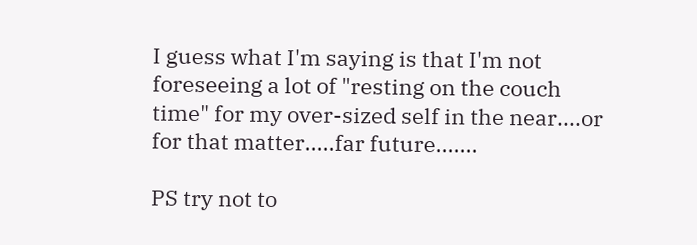I guess what I'm saying is that I'm not foreseeing a lot of "resting on the couch time" for my over-sized self in the near....or for that matter.....far future.......

PS try not to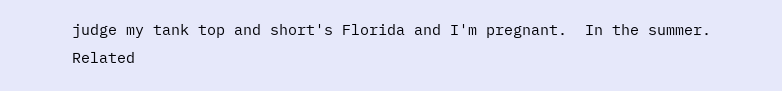judge my tank top and short's Florida and I'm pregnant.  In the summer.
Related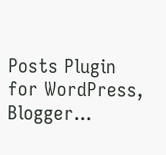Posts Plugin for WordPress, Blogger...